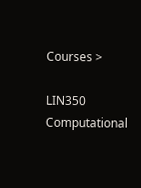Courses >

LIN350 Computational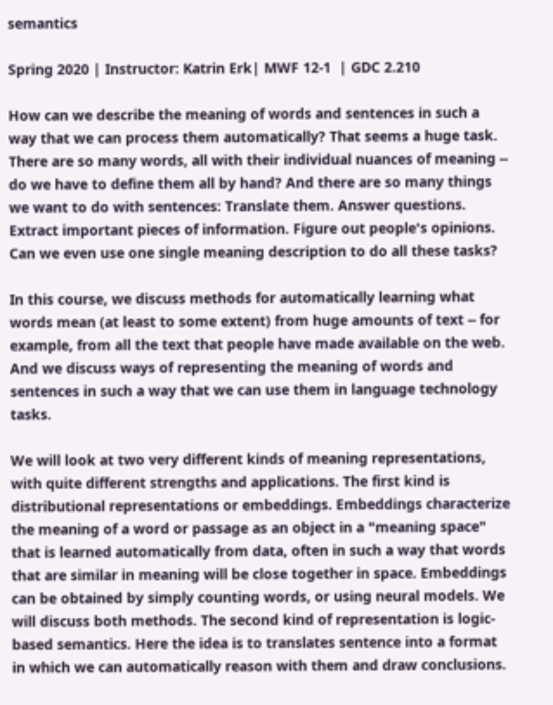semantics

Spring 2020 | Instructor: Katrin Erk| MWF 12-1  | GDC 2.210

How can we describe the meaning of words and sentences in such a way that we can process them automatically? That seems a huge task. There are so many words, all with their individual nuances of meaning -- do we have to define them all by hand? And there are so many things we want to do with sentences: Translate them. Answer questions. Extract important pieces of information. Figure out people's opinions. Can we even use one single meaning description to do all these tasks?

In this course, we discuss methods for automatically learning what words mean (at least to some extent) from huge amounts of text -- for example, from all the text that people have made available on the web. And we discuss ways of representing the meaning of words and sentences in such a way that we can use them in language technology tasks.

We will look at two very different kinds of meaning representations, with quite different strengths and applications. The first kind is distributional representations or embeddings. Embeddings characterize the meaning of a word or passage as an object in a "meaning space" that is learned automatically from data, often in such a way that words that are similar in meaning will be close together in space. Embeddings can be obtained by simply counting words, or using neural models. We will discuss both methods. The second kind of representation is logic-based semantics. Here the idea is to translates sentence into a format in which we can automatically reason with them and draw conclusions.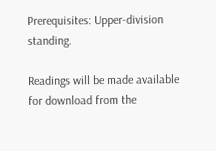Prerequisites: Upper-division standing.

Readings will be made available for download from the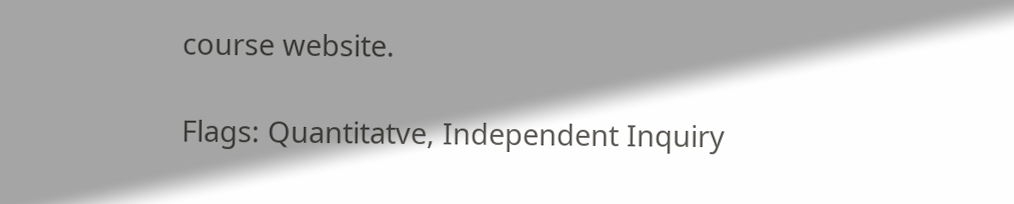course website.

Flags: Quantitatve, Independent Inquiry